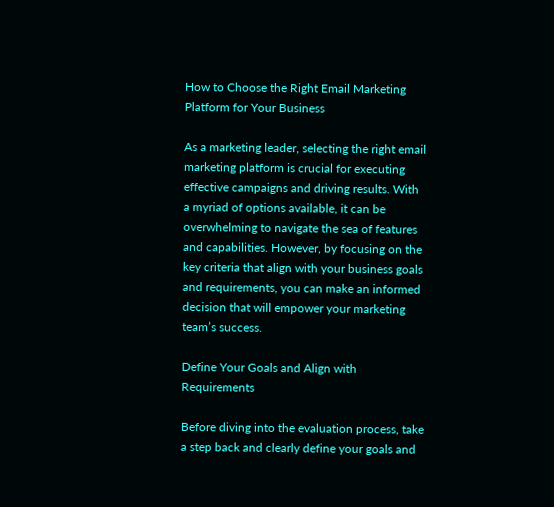How to Choose the Right Email Marketing Platform for Your Business

As a marketing leader, selecting the right email marketing platform is crucial for executing effective campaigns and driving results. With a myriad of options available, it can be overwhelming to navigate the sea of features and capabilities. However, by focusing on the key criteria that align with your business goals and requirements, you can make an informed decision that will empower your marketing team’s success.

Define Your Goals and Align with Requirements

Before diving into the evaluation process, take a step back and clearly define your goals and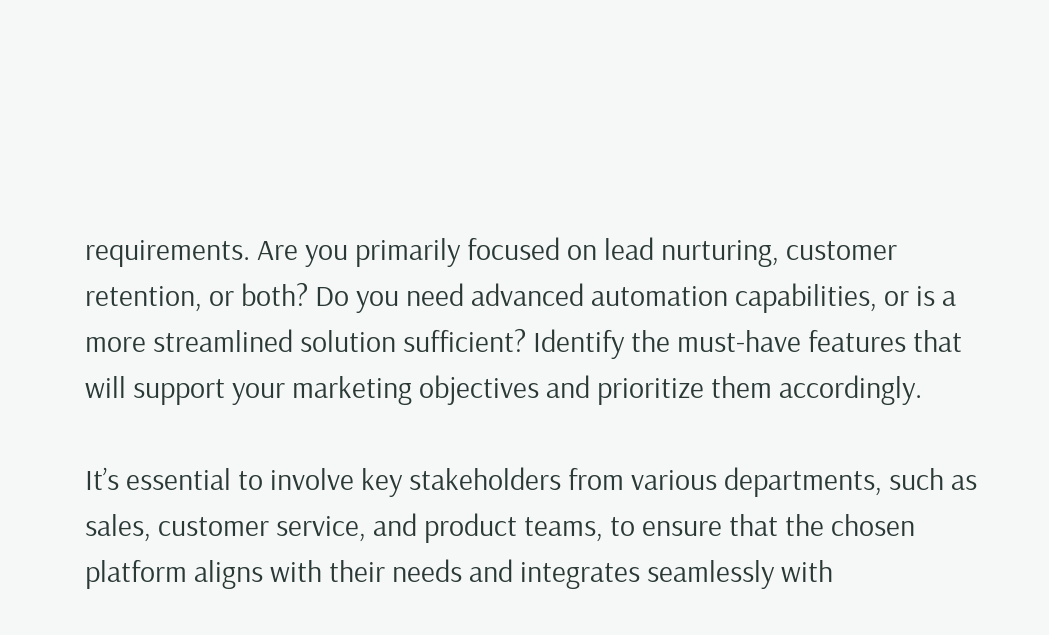requirements. Are you primarily focused on lead nurturing, customer retention, or both? Do you need advanced automation capabilities, or is a more streamlined solution sufficient? Identify the must-have features that will support your marketing objectives and prioritize them accordingly.

It’s essential to involve key stakeholders from various departments, such as sales, customer service, and product teams, to ensure that the chosen platform aligns with their needs and integrates seamlessly with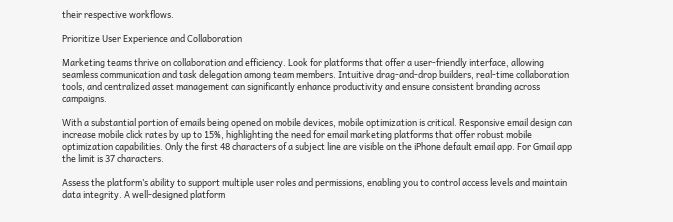their respective workflows.

Prioritize User Experience and Collaboration

Marketing teams thrive on collaboration and efficiency. Look for platforms that offer a user-friendly interface, allowing seamless communication and task delegation among team members. Intuitive drag-and-drop builders, real-time collaboration tools, and centralized asset management can significantly enhance productivity and ensure consistent branding across campaigns.

With a substantial portion of emails being opened on mobile devices, mobile optimization is critical. Responsive email design can increase mobile click rates by up to 15%, highlighting the need for email marketing platforms that offer robust mobile optimization capabilities. Only the first 48 characters of a subject line are visible on the iPhone default email app. For Gmail app the limit is 37 characters.

Assess the platform’s ability to support multiple user roles and permissions, enabling you to control access levels and maintain data integrity. A well-designed platform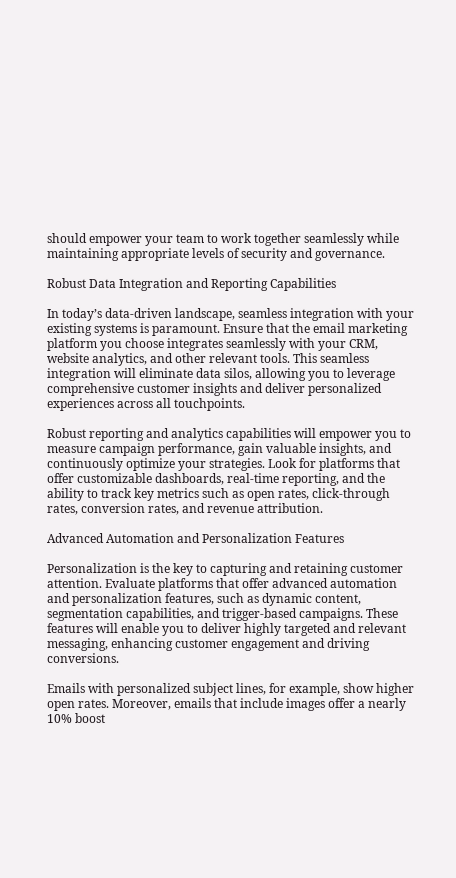should empower your team to work together seamlessly while maintaining appropriate levels of security and governance.

Robust Data Integration and Reporting Capabilities

In today’s data-driven landscape, seamless integration with your existing systems is paramount. Ensure that the email marketing platform you choose integrates seamlessly with your CRM, website analytics, and other relevant tools. This seamless integration will eliminate data silos, allowing you to leverage comprehensive customer insights and deliver personalized experiences across all touchpoints.

Robust reporting and analytics capabilities will empower you to measure campaign performance, gain valuable insights, and continuously optimize your strategies. Look for platforms that offer customizable dashboards, real-time reporting, and the ability to track key metrics such as open rates, click-through rates, conversion rates, and revenue attribution.

Advanced Automation and Personalization Features

Personalization is the key to capturing and retaining customer attention. Evaluate platforms that offer advanced automation and personalization features, such as dynamic content, segmentation capabilities, and trigger-based campaigns. These features will enable you to deliver highly targeted and relevant messaging, enhancing customer engagement and driving conversions.

Emails with personalized subject lines, for example, show higher open rates. Moreover, emails that include images offer a nearly 10% boost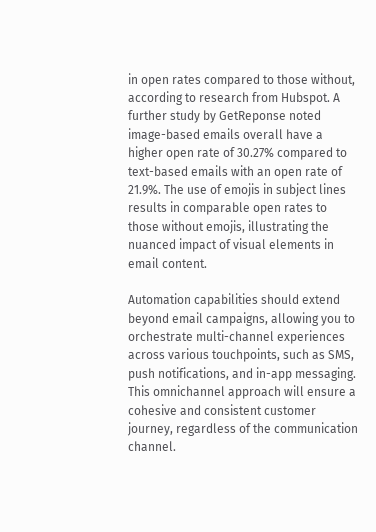in open rates compared to those without, according to research from Hubspot. A further study by GetReponse noted image-based emails overall have a higher open rate of 30.27% compared to text-based emails with an open rate of 21.9%. The use of emojis in subject lines results in comparable open rates to those without emojis, illustrating the nuanced impact of visual elements in email content.

Automation capabilities should extend beyond email campaigns, allowing you to orchestrate multi-channel experiences across various touchpoints, such as SMS, push notifications, and in-app messaging. This omnichannel approach will ensure a cohesive and consistent customer journey, regardless of the communication channel.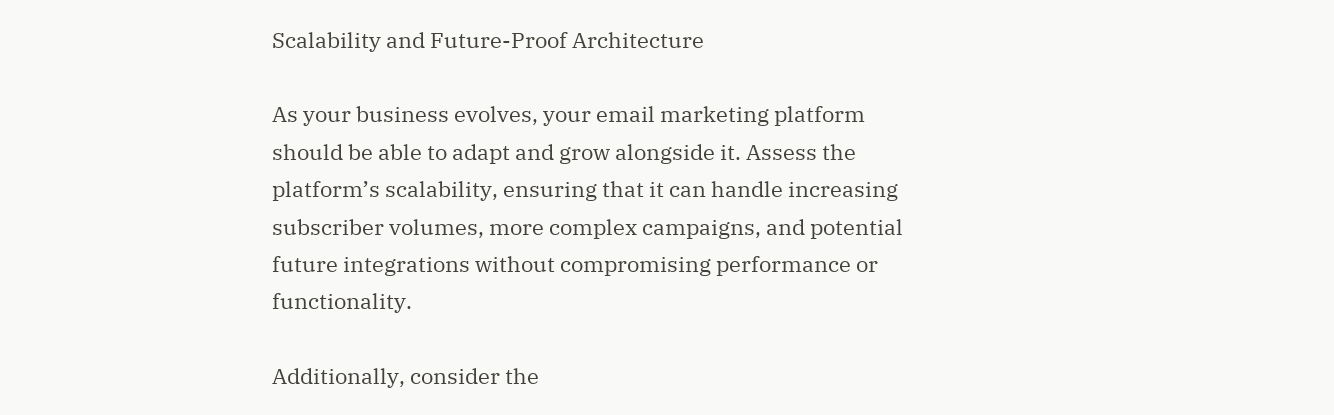Scalability and Future-Proof Architecture

As your business evolves, your email marketing platform should be able to adapt and grow alongside it. Assess the platform’s scalability, ensuring that it can handle increasing subscriber volumes, more complex campaigns, and potential future integrations without compromising performance or functionality.

Additionally, consider the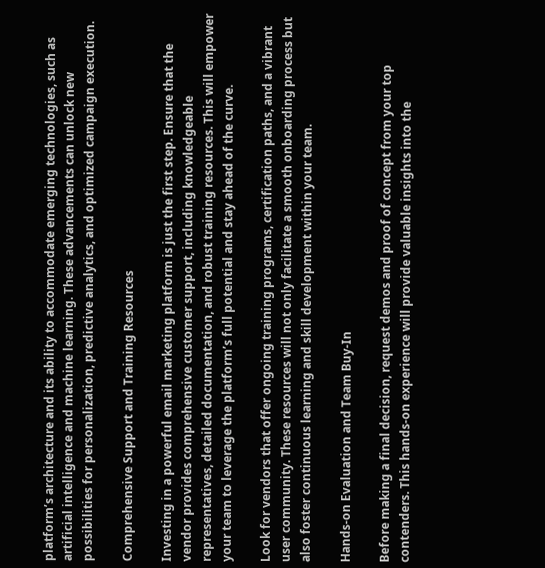platform’s architecture and its ability to accommodate emerging technologies, such as artificial intelligence and machine learning. These advancements can unlock new possibilities for personalization, predictive analytics, and optimized campaign execution.

Comprehensive Support and Training Resources

Investing in a powerful email marketing platform is just the first step. Ensure that the vendor provides comprehensive customer support, including knowledgeable representatives, detailed documentation, and robust training resources. This will empower your team to leverage the platform’s full potential and stay ahead of the curve.

Look for vendors that offer ongoing training programs, certification paths, and a vibrant user community. These resources will not only facilitate a smooth onboarding process but also foster continuous learning and skill development within your team.

Hands-on Evaluation and Team Buy-In

Before making a final decision, request demos and proof of concept from your top contenders. This hands-on experience will provide valuable insights into the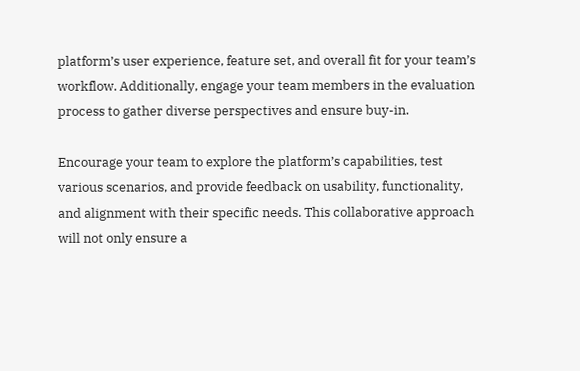platform’s user experience, feature set, and overall fit for your team’s workflow. Additionally, engage your team members in the evaluation process to gather diverse perspectives and ensure buy-in.

Encourage your team to explore the platform’s capabilities, test various scenarios, and provide feedback on usability, functionality, and alignment with their specific needs. This collaborative approach will not only ensure a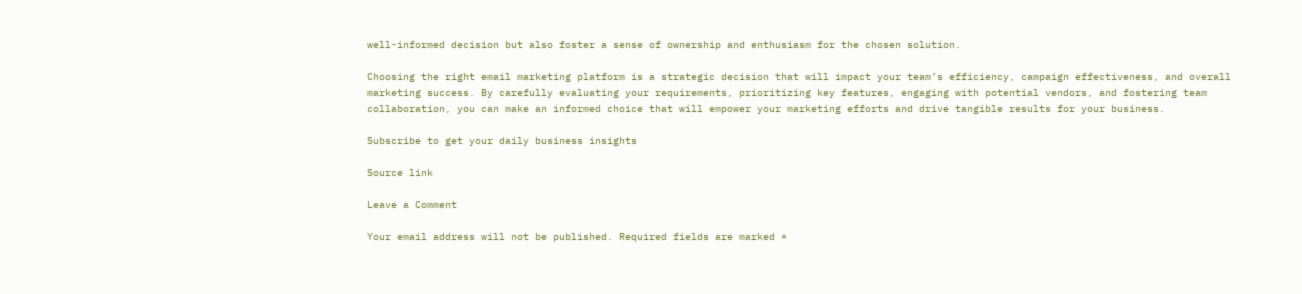well-informed decision but also foster a sense of ownership and enthusiasm for the chosen solution.

Choosing the right email marketing platform is a strategic decision that will impact your team’s efficiency, campaign effectiveness, and overall marketing success. By carefully evaluating your requirements, prioritizing key features, engaging with potential vendors, and fostering team collaboration, you can make an informed choice that will empower your marketing efforts and drive tangible results for your business.

Subscribe to get your daily business insights

Source link

Leave a Comment

Your email address will not be published. Required fields are marked *